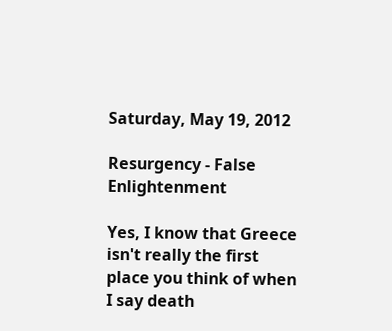Saturday, May 19, 2012

Resurgency - False Enlightenment

Yes, I know that Greece isn't really the first place you think of when I say death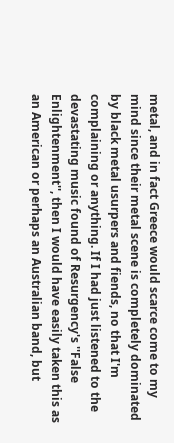metal, and in fact Greece would scarce come to my mind since their metal scene is completely dominated by black metal usurpers and fiends, no that I'm complaining or anything. If I had just listened to the devastating music found of Resurgency's ''False Enlightenment'', then I would have easily taken this as an American or perhaps an Australian band, but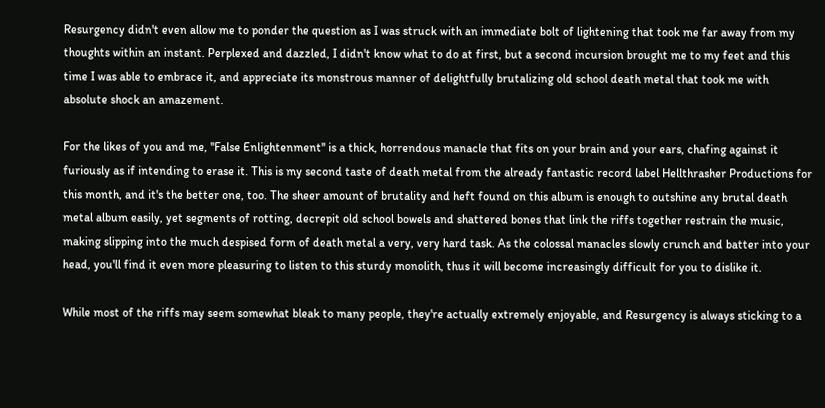Resurgency didn't even allow me to ponder the question as I was struck with an immediate bolt of lightening that took me far away from my thoughts within an instant. Perplexed and dazzled, I didn't know what to do at first, but a second incursion brought me to my feet and this time I was able to embrace it, and appreciate its monstrous manner of delightfully brutalizing old school death metal that took me with absolute shock an amazement.

For the likes of you and me, ''False Enlightenment'' is a thick, horrendous manacle that fits on your brain and your ears, chafing against it furiously as if intending to erase it. This is my second taste of death metal from the already fantastic record label Hellthrasher Productions for this month, and it's the better one, too. The sheer amount of brutality and heft found on this album is enough to outshine any brutal death metal album easily, yet segments of rotting, decrepit old school bowels and shattered bones that link the riffs together restrain the music, making slipping into the much despised form of death metal a very, very hard task. As the colossal manacles slowly crunch and batter into your head, you'll find it even more pleasuring to listen to this sturdy monolith, thus it will become increasingly difficult for you to dislike it.

While most of the riffs may seem somewhat bleak to many people, they're actually extremely enjoyable, and Resurgency is always sticking to a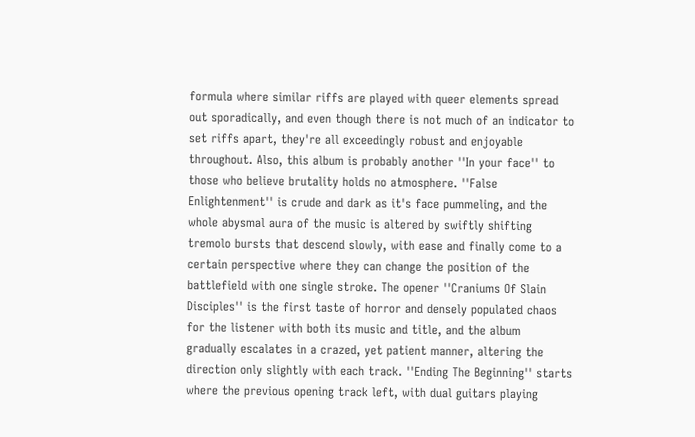formula where similar riffs are played with queer elements spread out sporadically, and even though there is not much of an indicator to set riffs apart, they're all exceedingly robust and enjoyable throughout. Also, this album is probably another ''In your face'' to those who believe brutality holds no atmosphere. ''False Enlightenment'' is crude and dark as it's face pummeling, and the whole abysmal aura of the music is altered by swiftly shifting tremolo bursts that descend slowly, with ease and finally come to a certain perspective where they can change the position of the battlefield with one single stroke. The opener ''Craniums Of Slain Disciples'' is the first taste of horror and densely populated chaos for the listener with both its music and title, and the album gradually escalates in a crazed, yet patient manner, altering the direction only slightly with each track. ''Ending The Beginning'' starts where the previous opening track left, with dual guitars playing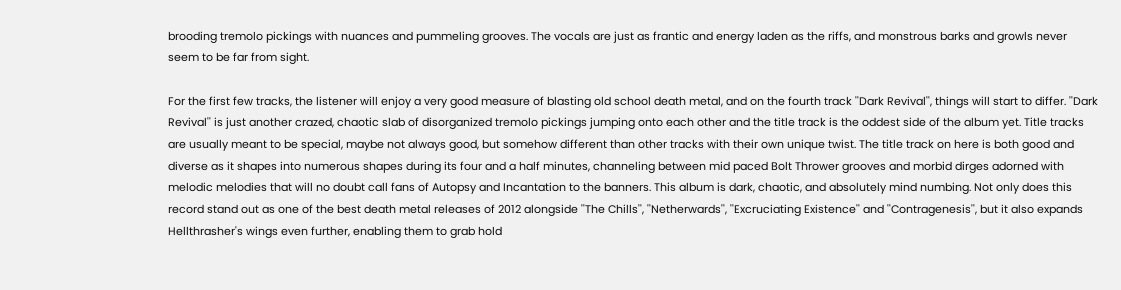brooding tremolo pickings with nuances and pummeling grooves. The vocals are just as frantic and energy laden as the riffs, and monstrous barks and growls never seem to be far from sight.

For the first few tracks, the listener will enjoy a very good measure of blasting old school death metal, and on the fourth track ''Dark Revival'', things will start to differ. ''Dark Revival'' is just another crazed, chaotic slab of disorganized tremolo pickings jumping onto each other and the title track is the oddest side of the album yet. Title tracks are usually meant to be special, maybe not always good, but somehow different than other tracks with their own unique twist. The title track on here is both good and diverse as it shapes into numerous shapes during its four and a half minutes, channeling between mid paced Bolt Thrower grooves and morbid dirges adorned with melodic melodies that will no doubt call fans of Autopsy and Incantation to the banners. This album is dark, chaotic, and absolutely mind numbing. Not only does this record stand out as one of the best death metal releases of 2012 alongside ''The Chills'', ''Netherwards'', ''Excruciating Existence'' and ''Contragenesis'', but it also expands Hellthrasher's wings even further, enabling them to grab hold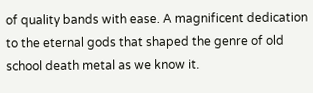of quality bands with ease. A magnificent dedication to the eternal gods that shaped the genre of old school death metal as we know it.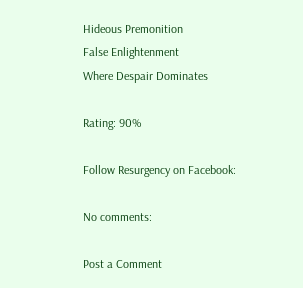Hideous Premonition
False Enlightenment
Where Despair Dominates

Rating: 90%

Follow Resurgency on Facebook:

No comments:

Post a Comment